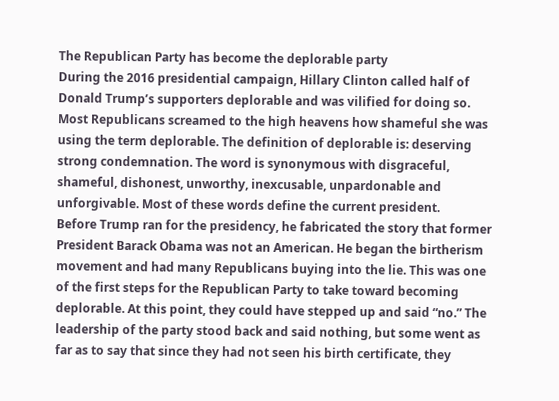The Republican Party has become the deplorable party
During the 2016 presidential campaign, Hillary Clinton called half of Donald Trump’s supporters deplorable and was vilified for doing so. Most Republicans screamed to the high heavens how shameful she was using the term deplorable. The definition of deplorable is: deserving strong condemnation. The word is synonymous with disgraceful, shameful, dishonest, unworthy, inexcusable, unpardonable and unforgivable. Most of these words define the current president.
Before Trump ran for the presidency, he fabricated the story that former President Barack Obama was not an American. He began the birtherism movement and had many Republicans buying into the lie. This was one of the first steps for the Republican Party to take toward becoming deplorable. At this point, they could have stepped up and said “no.” The leadership of the party stood back and said nothing, but some went as far as to say that since they had not seen his birth certificate, they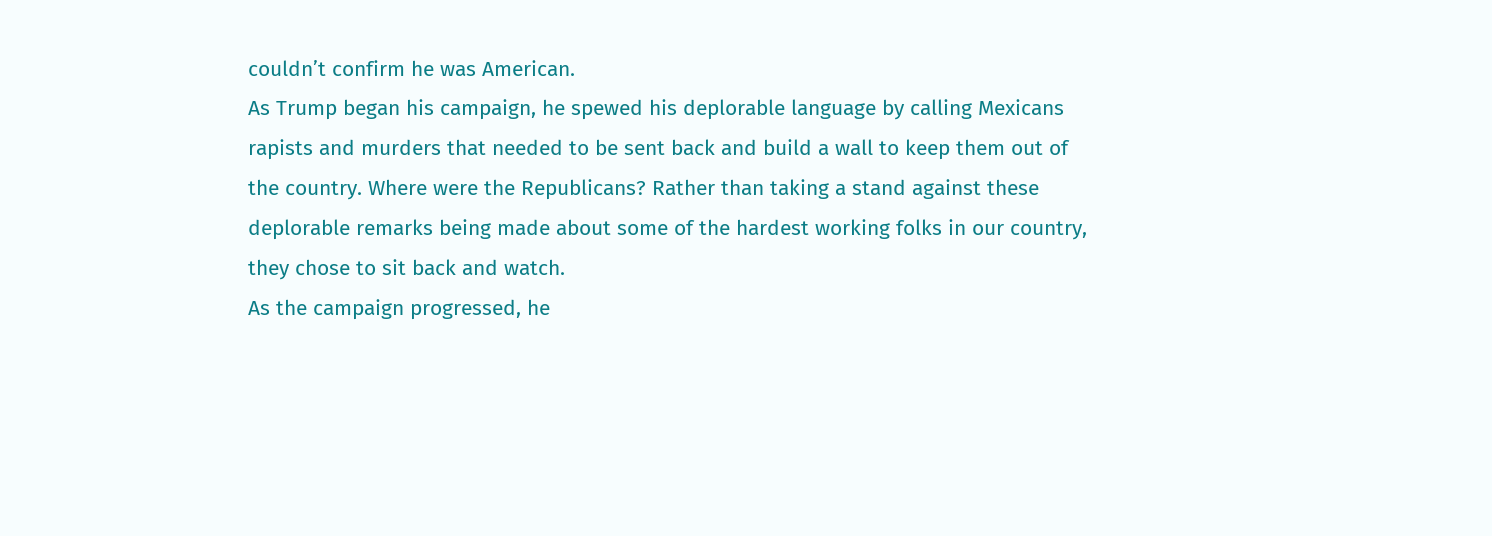couldn’t confirm he was American.
As Trump began his campaign, he spewed his deplorable language by calling Mexicans rapists and murders that needed to be sent back and build a wall to keep them out of the country. Where were the Republicans? Rather than taking a stand against these deplorable remarks being made about some of the hardest working folks in our country, they chose to sit back and watch.
As the campaign progressed, he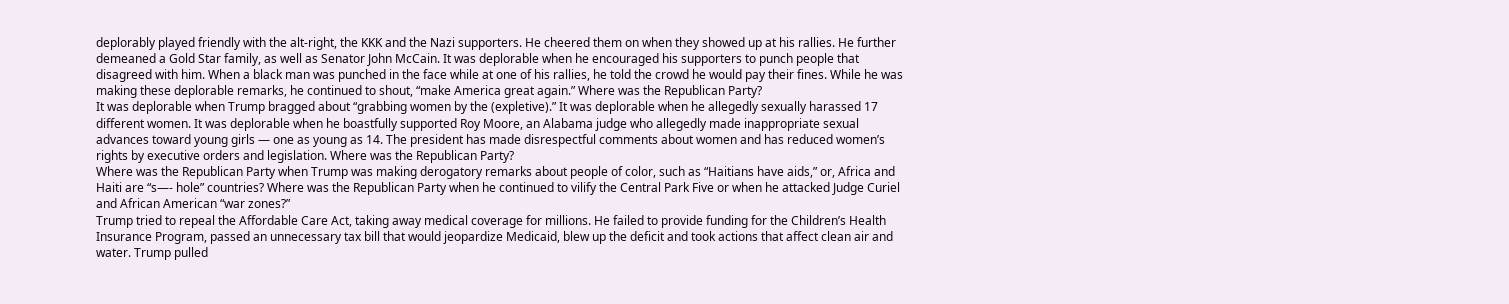deplorably played friendly with the alt-right, the KKK and the Nazi supporters. He cheered them on when they showed up at his rallies. He further demeaned a Gold Star family, as well as Senator John McCain. It was deplorable when he encouraged his supporters to punch people that disagreed with him. When a black man was punched in the face while at one of his rallies, he told the crowd he would pay their fines. While he was making these deplorable remarks, he continued to shout, “make America great again.” Where was the Republican Party?
It was deplorable when Trump bragged about “grabbing women by the (expletive).” It was deplorable when he allegedly sexually harassed 17 different women. It was deplorable when he boastfully supported Roy Moore, an Alabama judge who allegedly made inappropriate sexual advances toward young girls — one as young as 14. The president has made disrespectful comments about women and has reduced women’s rights by executive orders and legislation. Where was the Republican Party?
Where was the Republican Party when Trump was making derogatory remarks about people of color, such as “Haitians have aids,” or, Africa and Haiti are “s—- hole” countries? Where was the Republican Party when he continued to vilify the Central Park Five or when he attacked Judge Curiel and African American “war zones?”
Trump tried to repeal the Affordable Care Act, taking away medical coverage for millions. He failed to provide funding for the Children’s Health Insurance Program, passed an unnecessary tax bill that would jeopardize Medicaid, blew up the deficit and took actions that affect clean air and water. Trump pulled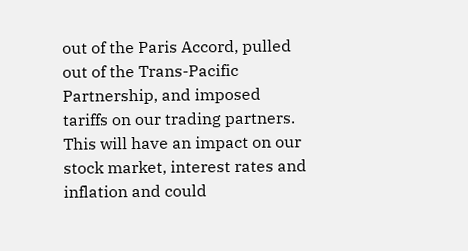out of the Paris Accord, pulled out of the Trans-Pacific Partnership, and imposed tariffs on our trading partners. This will have an impact on our stock market, interest rates and inflation and could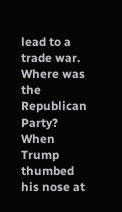lead to a trade war. Where was the Republican Party?
When Trump thumbed his nose at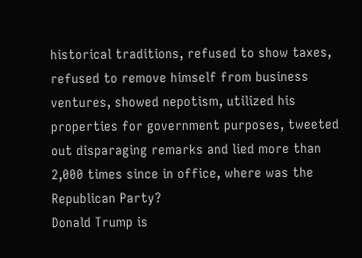historical traditions, refused to show taxes, refused to remove himself from business ventures, showed nepotism, utilized his properties for government purposes, tweeted out disparaging remarks and lied more than 2,000 times since in office, where was the Republican Party?
Donald Trump is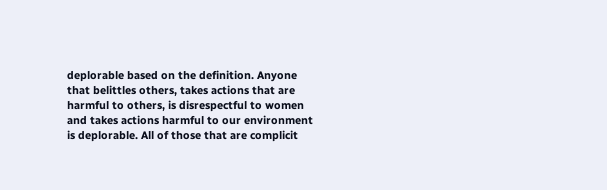deplorable based on the definition. Anyone that belittles others, takes actions that are harmful to others, is disrespectful to women and takes actions harmful to our environment is deplorable. All of those that are complicit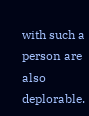with such a person are also deplorable.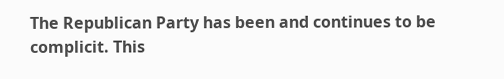The Republican Party has been and continues to be complicit. This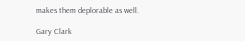makes them deplorable as well.

Gary Clark